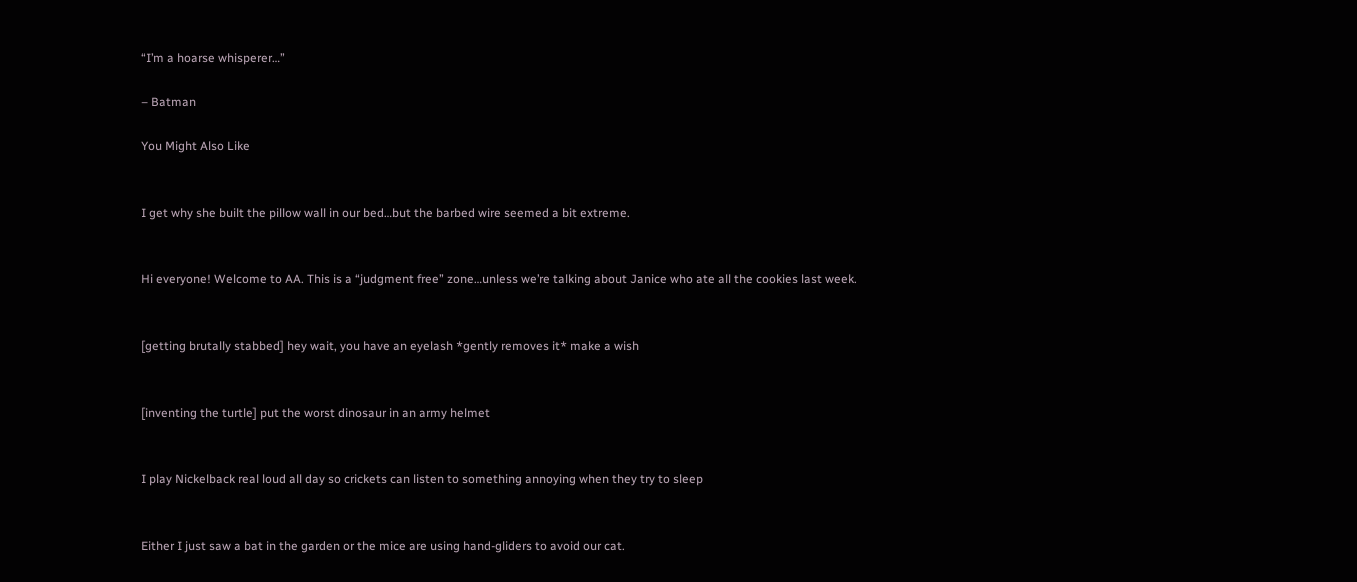“I’m a hoarse whisperer…”

– Batman

You Might Also Like


I get why she built the pillow wall in our bed…but the barbed wire seemed a bit extreme.


Hi everyone! Welcome to AA. This is a “judgment free” zone…unless we’re talking about Janice who ate all the cookies last week.


[getting brutally stabbed] hey wait, you have an eyelash *gently removes it* make a wish


[inventing the turtle] put the worst dinosaur in an army helmet


I play Nickelback real loud all day so crickets can listen to something annoying when they try to sleep


Either I just saw a bat in the garden or the mice are using hand-gliders to avoid our cat.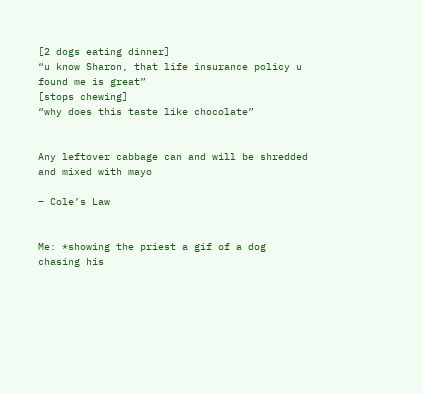[2 dogs eating dinner]
“u know Sharon, that life insurance policy u found me is great”
[stops chewing]
“why does this taste like chocolate”


Any leftover cabbage can and will be shredded and mixed with mayo

– Cole’s Law


Me: *showing the priest a gif of a dog chasing his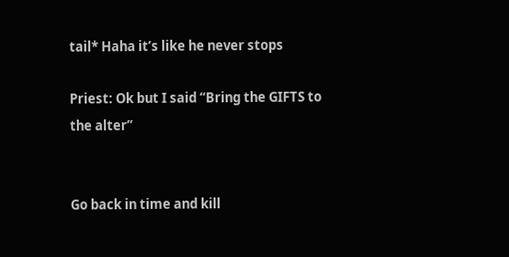tail* Haha it’s like he never stops

Priest: Ok but I said “Bring the GIFTS to the alter”


Go back in time and kill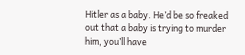Hitler as a baby. He’d be so freaked out that a baby is trying to murder him, you’ll have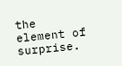the element of surprise.